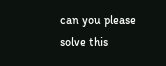can you please solve this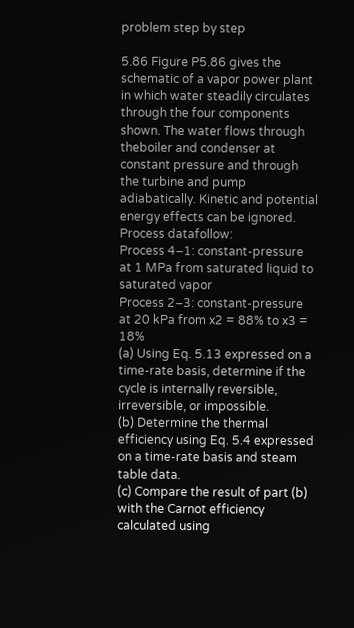problem step by step

5.86 Figure P5.86 gives the schematic of a vapor power plant in which water steadily circulates through the four components shown. The water flows through theboiler and condenser at constant pressure and through the turbine and pump adiabatically. Kinetic and potential energy effects can be ignored. Process datafollow:
Process 4–1: constant-pressure at 1 MPa from saturated liquid to saturated vapor
Process 2–3: constant-pressure at 20 kPa from x2 = 88% to x3 = 18%
(a) Using Eq. 5.13 expressed on a time-rate basis, determine if the cycle is internally reversible, irreversible, or impossible.
(b) Determine the thermal efficiency using Eq. 5.4 expressed on a time-rate basis and steam table data.
(c) Compare the result of part (b) with the Carnot efficiency calculated using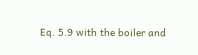Eq. 5.9 with the boiler and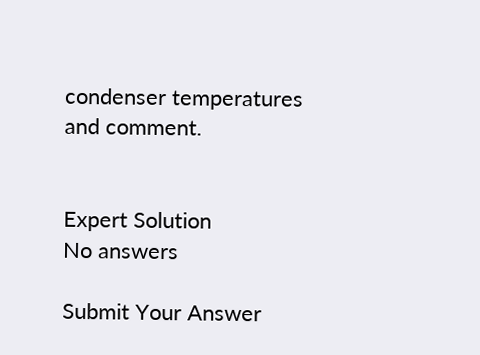condenser temperatures and comment.


Expert Solution
No answers

Submit Your Answer